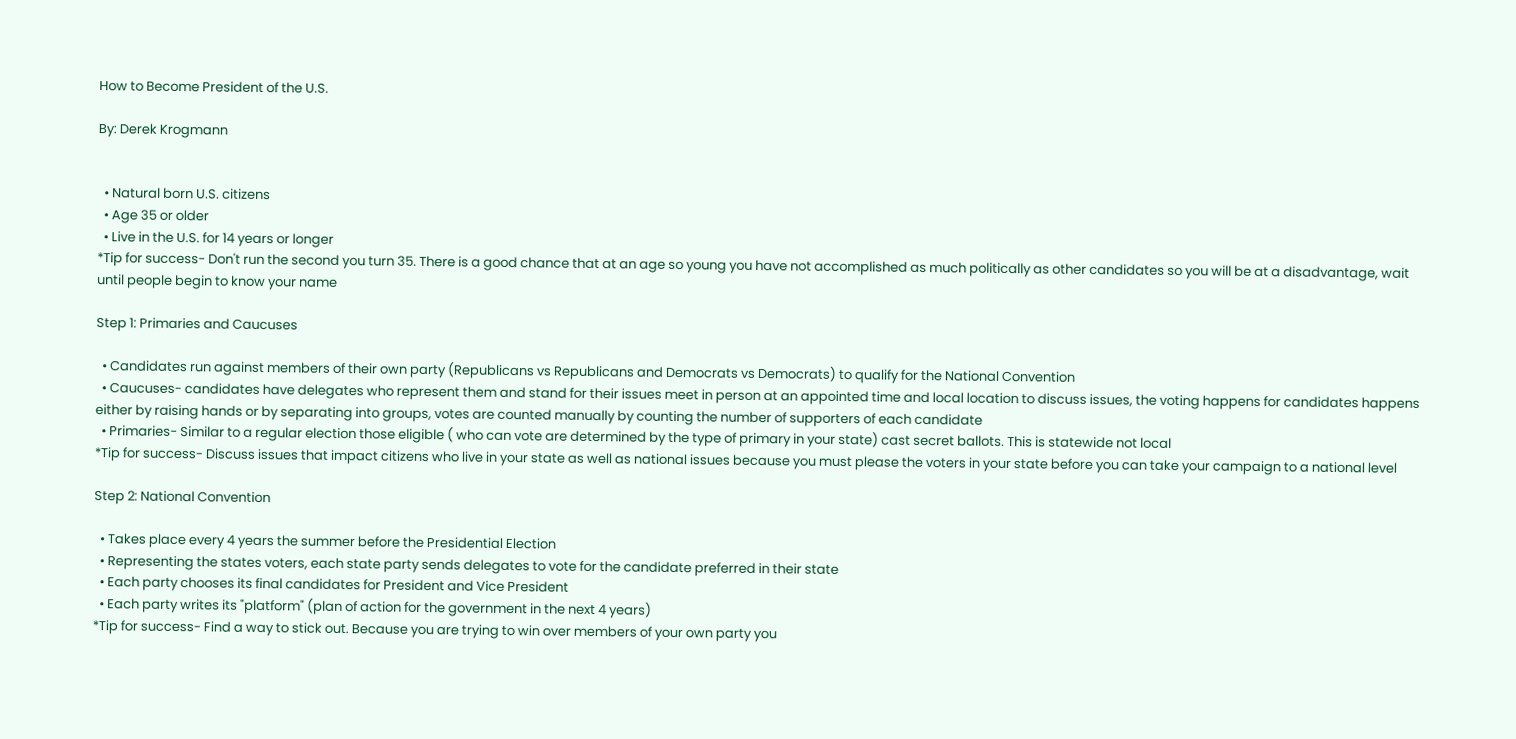How to Become President of the U.S.

By: Derek Krogmann


  • Natural born U.S. citizens
  • Age 35 or older
  • Live in the U.S. for 14 years or longer
*Tip for success- Don't run the second you turn 35. There is a good chance that at an age so young you have not accomplished as much politically as other candidates so you will be at a disadvantage, wait until people begin to know your name

Step 1: Primaries and Caucuses

  • Candidates run against members of their own party (Republicans vs Republicans and Democrats vs Democrats) to qualify for the National Convention
  • Caucuses- candidates have delegates who represent them and stand for their issues meet in person at an appointed time and local location to discuss issues, the voting happens for candidates happens either by raising hands or by separating into groups, votes are counted manually by counting the number of supporters of each candidate
  • Primaries- Similar to a regular election those eligible ( who can vote are determined by the type of primary in your state) cast secret ballots. This is statewide not local
*Tip for success- Discuss issues that impact citizens who live in your state as well as national issues because you must please the voters in your state before you can take your campaign to a national level

Step 2: National Convention

  • Takes place every 4 years the summer before the Presidential Election
  • Representing the states voters, each state party sends delegates to vote for the candidate preferred in their state
  • Each party chooses its final candidates for President and Vice President
  • Each party writes its "platform" (plan of action for the government in the next 4 years)
*Tip for success- Find a way to stick out. Because you are trying to win over members of your own party you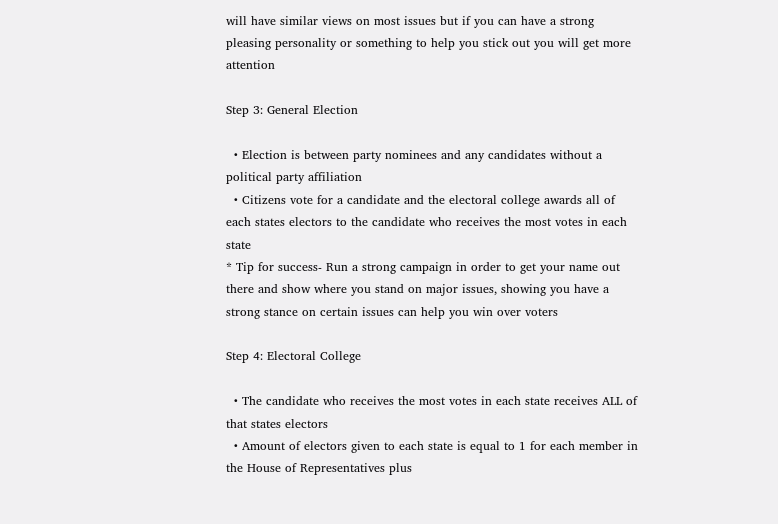will have similar views on most issues but if you can have a strong pleasing personality or something to help you stick out you will get more attention

Step 3: General Election

  • Election is between party nominees and any candidates without a political party affiliation
  • Citizens vote for a candidate and the electoral college awards all of each states electors to the candidate who receives the most votes in each state
* Tip for success- Run a strong campaign in order to get your name out there and show where you stand on major issues, showing you have a strong stance on certain issues can help you win over voters

Step 4: Electoral College

  • The candidate who receives the most votes in each state receives ALL of that states electors
  • Amount of electors given to each state is equal to 1 for each member in the House of Representatives plus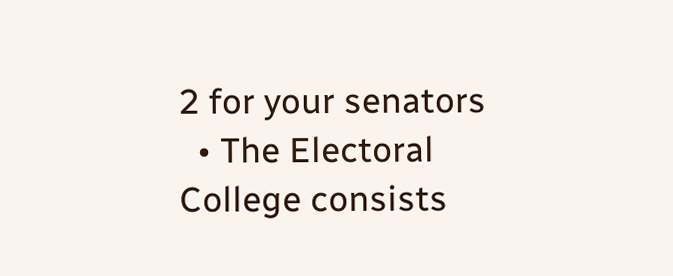2 for your senators
  • The Electoral College consists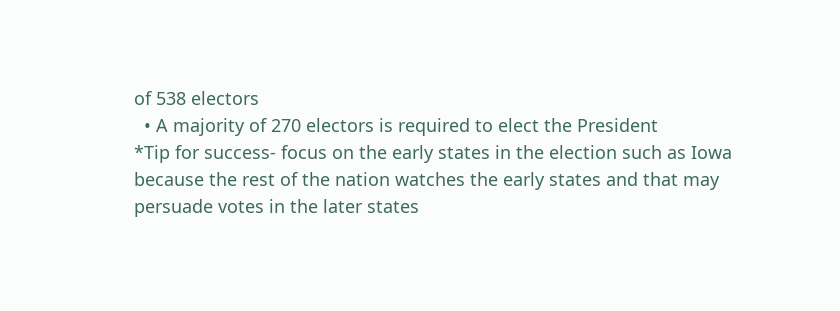of 538 electors
  • A majority of 270 electors is required to elect the President
*Tip for success- focus on the early states in the election such as Iowa because the rest of the nation watches the early states and that may persuade votes in the later states